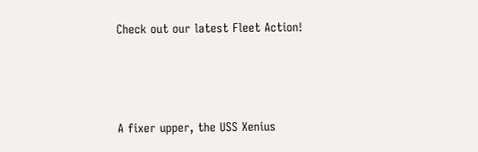Check out our latest Fleet Action!



A fixer upper, the USS Xenius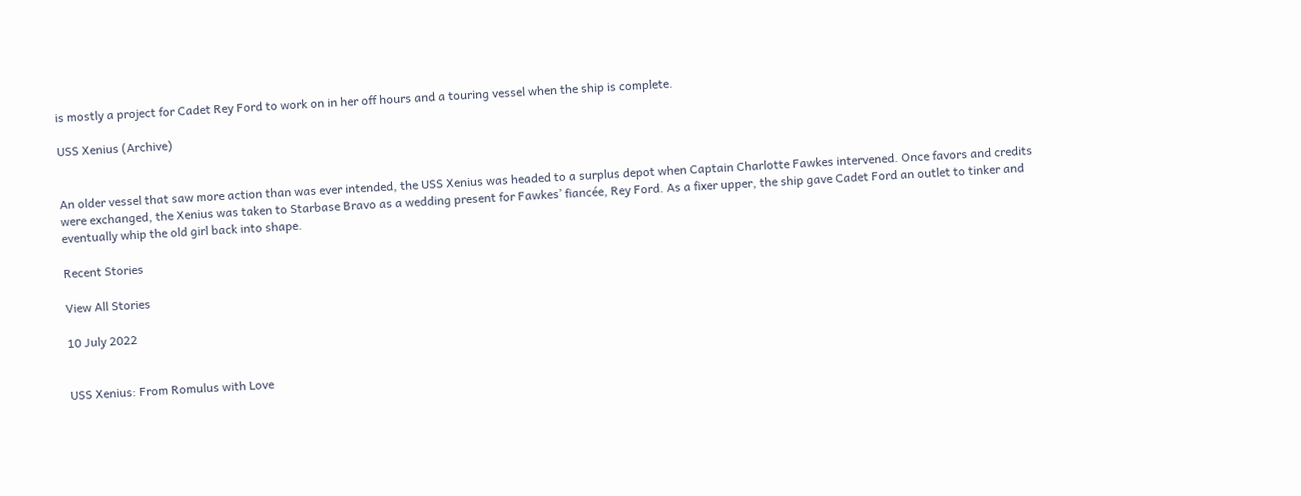is mostly a project for Cadet Rey Ford to work on in her off hours and a touring vessel when the ship is complete.

USS Xenius (Archive)


An older vessel that saw more action than was ever intended, the USS Xenius was headed to a surplus depot when Captain Charlotte Fawkes intervened. Once favors and credits were exchanged, the Xenius was taken to Starbase Bravo as a wedding present for Fawkes’ fiancée, Rey Ford. As a fixer upper, the ship gave Cadet Ford an outlet to tinker and eventually whip the old girl back into shape.

Recent Stories

View All Stories

10 July 2022


USS Xenius: From Romulus with Love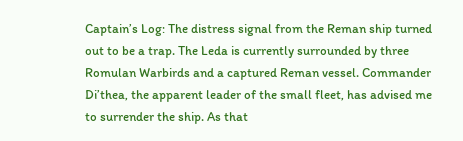Captain’s Log: The distress signal from the Reman ship turned out to be a trap. The Leda is currently surrounded by three Romulan Warbirds and a captured Reman vessel. Commander Di’thea, the apparent leader of the small fleet, has advised me to surrender the ship. As that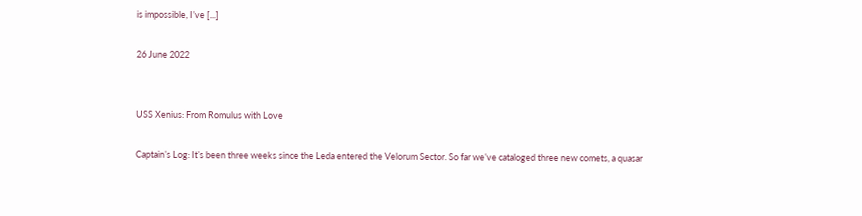is impossible, I’ve [...]

26 June 2022


USS Xenius: From Romulus with Love

Captain’s Log: It’s been three weeks since the Leda entered the Velorum Sector. So far we’ve cataloged three new comets, a quasar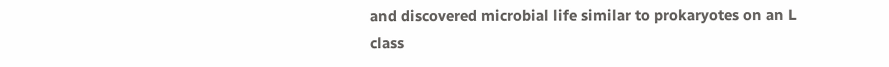and discovered microbial life similar to prokaryotes on an L class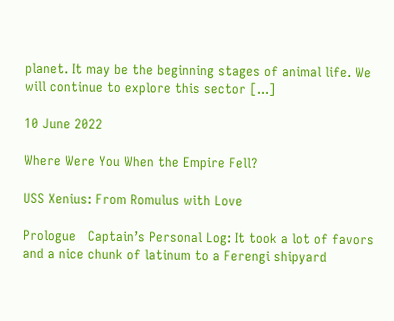planet. It may be the beginning stages of animal life. We will continue to explore this sector [...]

10 June 2022

Where Were You When the Empire Fell?

USS Xenius: From Romulus with Love

Prologue   Captain’s Personal Log: It took a lot of favors and a nice chunk of latinum to a Ferengi shipyard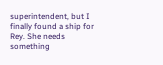superintendent, but I finally found a ship for Rey. She needs something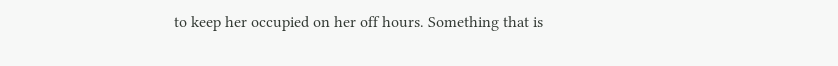to keep her occupied on her off hours. Something that is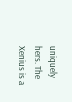uniquely hers. The Xenius is a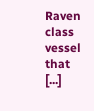Raven class vessel that [...]